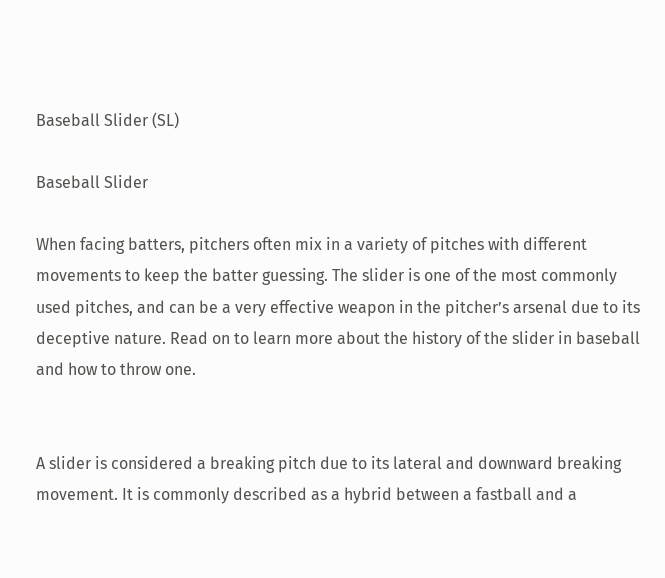Baseball Slider (SL)

Baseball Slider

When facing batters, pitchers often mix in a variety of pitches with different movements to keep the batter guessing. The slider is one of the most commonly used pitches, and can be a very effective weapon in the pitcher’s arsenal due to its deceptive nature. Read on to learn more about the history of the slider in baseball and how to throw one.


A slider is considered a breaking pitch due to its lateral and downward breaking movement. It is commonly described as a hybrid between a fastball and a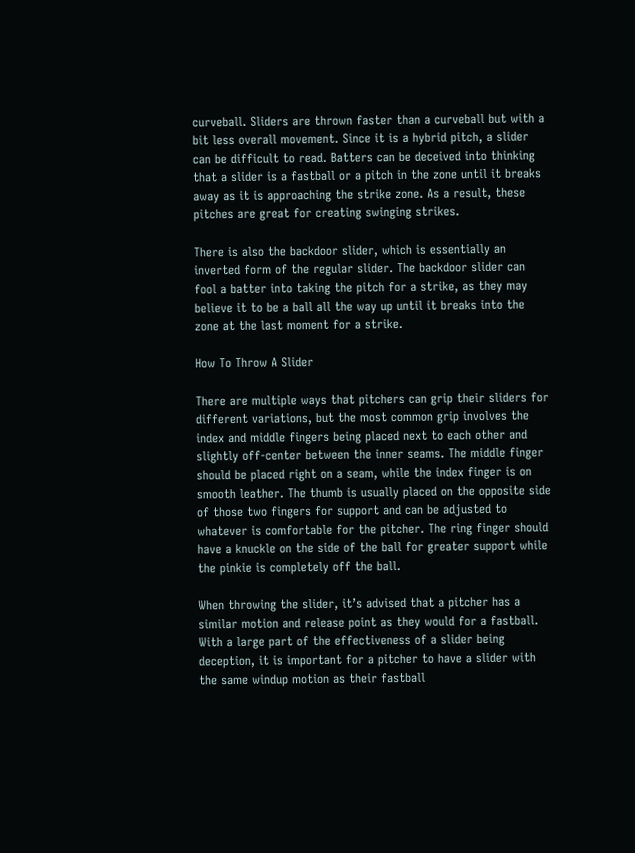curveball. Sliders are thrown faster than a curveball but with a bit less overall movement. Since it is a hybrid pitch, a slider can be difficult to read. Batters can be deceived into thinking that a slider is a fastball or a pitch in the zone until it breaks away as it is approaching the strike zone. As a result, these pitches are great for creating swinging strikes.

There is also the backdoor slider, which is essentially an inverted form of the regular slider. The backdoor slider can fool a batter into taking the pitch for a strike, as they may believe it to be a ball all the way up until it breaks into the zone at the last moment for a strike.

How To Throw A Slider

There are multiple ways that pitchers can grip their sliders for different variations, but the most common grip involves the index and middle fingers being placed next to each other and slightly off-center between the inner seams. The middle finger should be placed right on a seam, while the index finger is on smooth leather. The thumb is usually placed on the opposite side of those two fingers for support and can be adjusted to whatever is comfortable for the pitcher. The ring finger should have a knuckle on the side of the ball for greater support while the pinkie is completely off the ball.

When throwing the slider, it’s advised that a pitcher has a similar motion and release point as they would for a fastball. With a large part of the effectiveness of a slider being deception, it is important for a pitcher to have a slider with the same windup motion as their fastball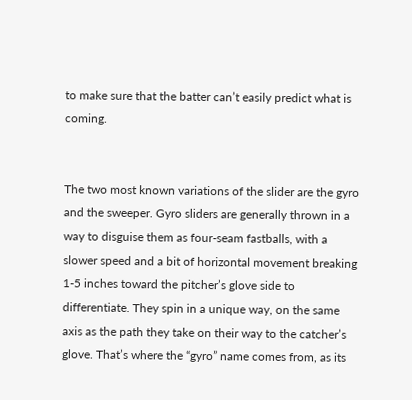to make sure that the batter can’t easily predict what is coming.


The two most known variations of the slider are the gyro and the sweeper. Gyro sliders are generally thrown in a way to disguise them as four-seam fastballs, with a slower speed and a bit of horizontal movement breaking 1-5 inches toward the pitcher’s glove side to differentiate. They spin in a unique way, on the same axis as the path they take on their way to the catcher’s glove. That’s where the “gyro” name comes from, as its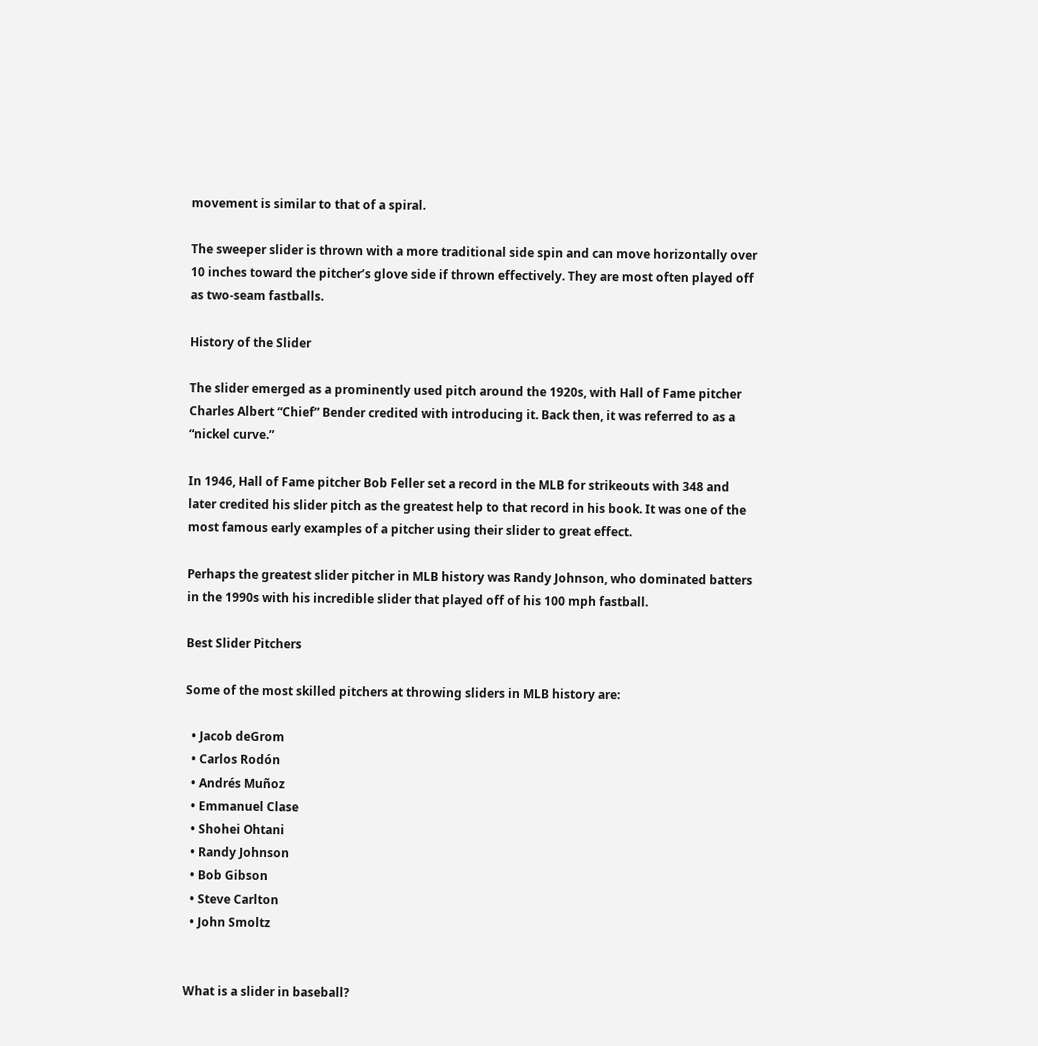movement is similar to that of a spiral.

The sweeper slider is thrown with a more traditional side spin and can move horizontally over 10 inches toward the pitcher’s glove side if thrown effectively. They are most often played off as two-seam fastballs.

History of the Slider

The slider emerged as a prominently used pitch around the 1920s, with Hall of Fame pitcher Charles Albert “Chief” Bender credited with introducing it. Back then, it was referred to as a “nickel curve.”

In 1946, Hall of Fame pitcher Bob Feller set a record in the MLB for strikeouts with 348 and later credited his slider pitch as the greatest help to that record in his book. It was one of the most famous early examples of a pitcher using their slider to great effect.

Perhaps the greatest slider pitcher in MLB history was Randy Johnson, who dominated batters in the 1990s with his incredible slider that played off of his 100 mph fastball.

Best Slider Pitchers

Some of the most skilled pitchers at throwing sliders in MLB history are:

  • Jacob deGrom
  • Carlos Rodón
  • Andrés Muñoz
  • Emmanuel Clase
  • Shohei Ohtani
  • Randy Johnson
  • Bob Gibson
  • Steve Carlton
  • John Smoltz


What is a slider in baseball?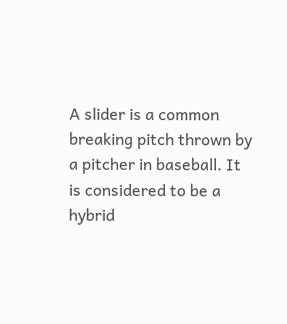A slider is a common breaking pitch thrown by a pitcher in baseball. It is considered to be a hybrid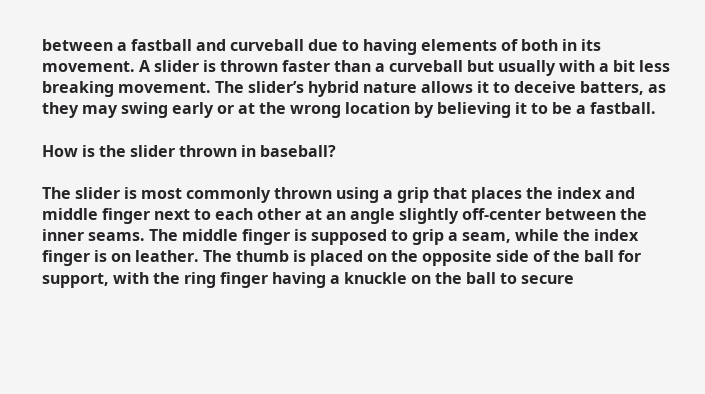between a fastball and curveball due to having elements of both in its movement. A slider is thrown faster than a curveball but usually with a bit less breaking movement. The slider’s hybrid nature allows it to deceive batters, as they may swing early or at the wrong location by believing it to be a fastball.

How is the slider thrown in baseball?

The slider is most commonly thrown using a grip that places the index and middle finger next to each other at an angle slightly off-center between the inner seams. The middle finger is supposed to grip a seam, while the index finger is on leather. The thumb is placed on the opposite side of the ball for support, with the ring finger having a knuckle on the ball to secure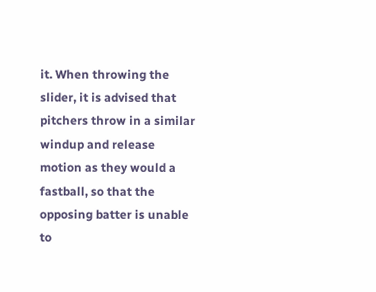it. When throwing the slider, it is advised that pitchers throw in a similar windup and release motion as they would a fastball, so that the opposing batter is unable to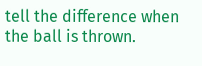tell the difference when the ball is thrown.